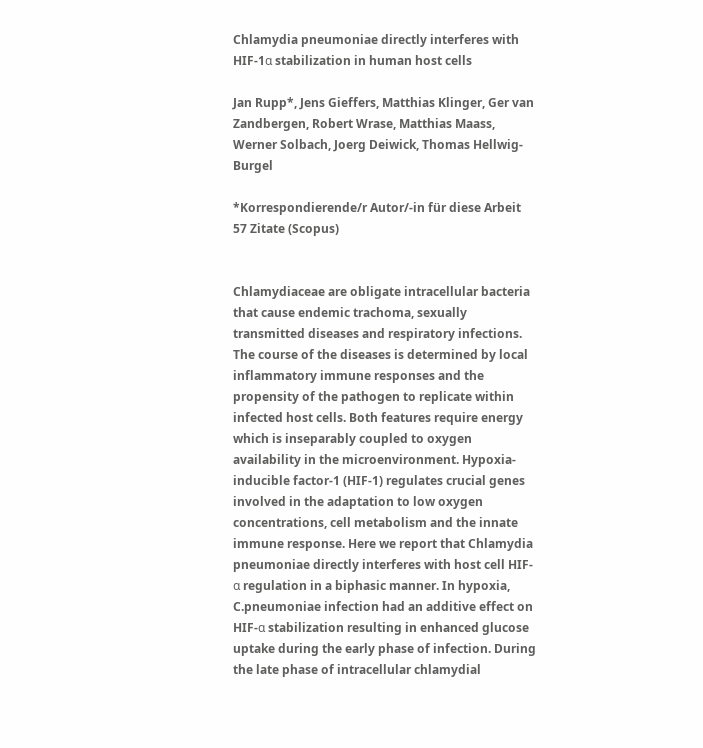Chlamydia pneumoniae directly interferes with HIF-1α stabilization in human host cells

Jan Rupp*, Jens Gieffers, Matthias Klinger, Ger van Zandbergen, Robert Wrase, Matthias Maass, Werner Solbach, Joerg Deiwick, Thomas Hellwig-Burgel

*Korrespondierende/r Autor/-in für diese Arbeit
57 Zitate (Scopus)


Chlamydiaceae are obligate intracellular bacteria that cause endemic trachoma, sexually transmitted diseases and respiratory infections. The course of the diseases is determined by local inflammatory immune responses and the propensity of the pathogen to replicate within infected host cells. Both features require energy which is inseparably coupled to oxygen availability in the microenvironment. Hypoxia-inducible factor-1 (HIF-1) regulates crucial genes involved in the adaptation to low oxygen concentrations, cell metabolism and the innate immune response. Here we report that Chlamydia pneumoniae directly interferes with host cell HIF-α regulation in a biphasic manner. In hypoxia, C.pneumoniae infection had an additive effect on HIF-α stabilization resulting in enhanced glucose uptake during the early phase of infection. During the late phase of intracellular chlamydial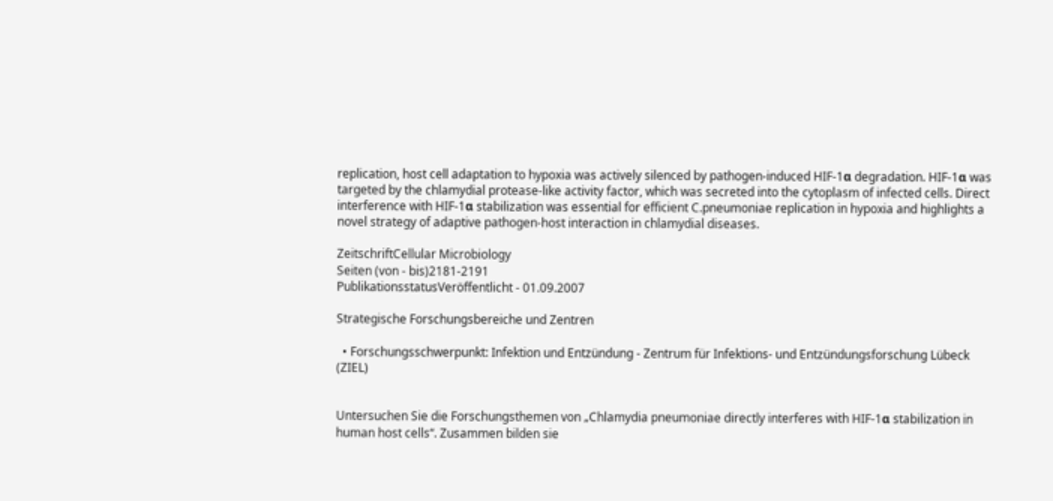replication, host cell adaptation to hypoxia was actively silenced by pathogen-induced HIF-1α degradation. HIF-1α was targeted by the chlamydial protease-like activity factor, which was secreted into the cytoplasm of infected cells. Direct interference with HIF-1α stabilization was essential for efficient C.pneumoniae replication in hypoxia and highlights a novel strategy of adaptive pathogen-host interaction in chlamydial diseases.

ZeitschriftCellular Microbiology
Seiten (von - bis)2181-2191
PublikationsstatusVeröffentlicht - 01.09.2007

Strategische Forschungsbereiche und Zentren

  • Forschungsschwerpunkt: Infektion und Entzündung - Zentrum für Infektions- und Entzündungsforschung Lübeck (ZIEL)


Untersuchen Sie die Forschungsthemen von „Chlamydia pneumoniae directly interferes with HIF-1α stabilization in human host cells“. Zusammen bilden sie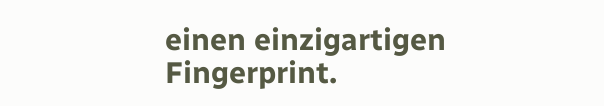einen einzigartigen Fingerprint.